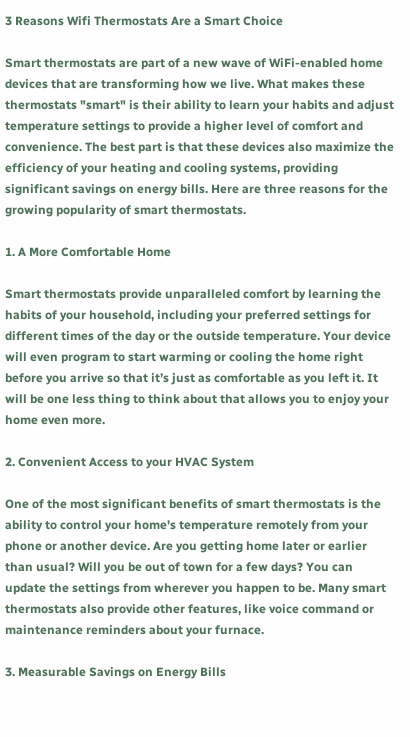3 Reasons Wifi Thermostats Are a Smart Choice

Smart thermostats are part of a new wave of WiFi-enabled home devices that are transforming how we live. What makes these thermostats "smart" is their ability to learn your habits and adjust temperature settings to provide a higher level of comfort and convenience. The best part is that these devices also maximize the efficiency of your heating and cooling systems, providing significant savings on energy bills. Here are three reasons for the growing popularity of smart thermostats.

1. A More Comfortable Home

Smart thermostats provide unparalleled comfort by learning the habits of your household, including your preferred settings for different times of the day or the outside temperature. Your device will even program to start warming or cooling the home right before you arrive so that it’s just as comfortable as you left it. It will be one less thing to think about that allows you to enjoy your home even more.

2. Convenient Access to your HVAC System

One of the most significant benefits of smart thermostats is the ability to control your home's temperature remotely from your phone or another device. Are you getting home later or earlier than usual? Will you be out of town for a few days? You can update the settings from wherever you happen to be. Many smart thermostats also provide other features, like voice command or maintenance reminders about your furnace.

3. Measurable Savings on Energy Bills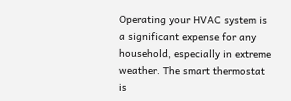Operating your HVAC system is a significant expense for any household, especially in extreme weather. The smart thermostat is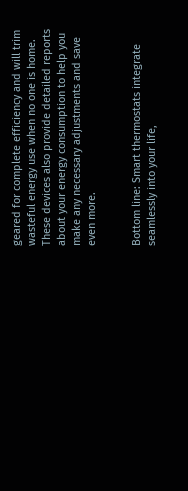geared for complete efficiency and will trim wasteful energy use when no one is home. These devices also provide detailed reports about your energy consumption to help you make any necessary adjustments and save even more.


Bottom line: Smart thermostats integrate seamlessly into your life,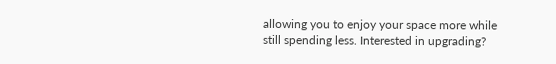allowing you to enjoy your space more while still spending less. Interested in upgrading?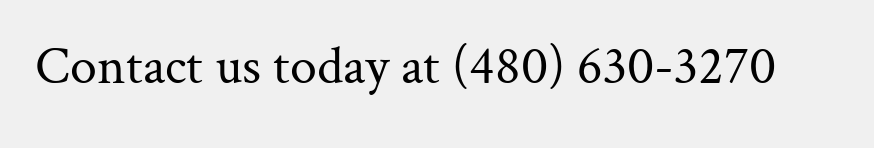Contact us today at (480) 630-3270